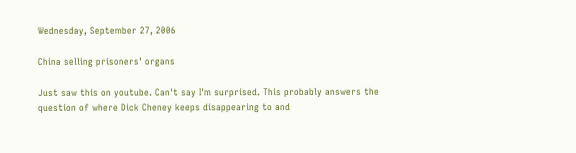Wednesday, September 27, 2006

China selling prisoners' organs

Just saw this on youtube. Can't say I'm surprised. This probably answers the question of where Dick Cheney keeps disappearing to and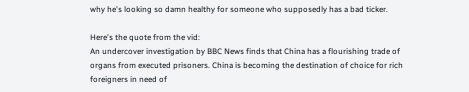why he's looking so damn healthy for someone who supposedly has a bad ticker.

Here's the quote from the vid:
An undercover investigation by BBC News finds that China has a flourishing trade of organs from executed prisoners. China is becoming the destination of choice for rich foreigners in need of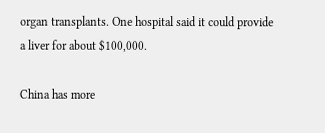organ transplants. One hospital said it could provide a liver for about $100,000.

China has more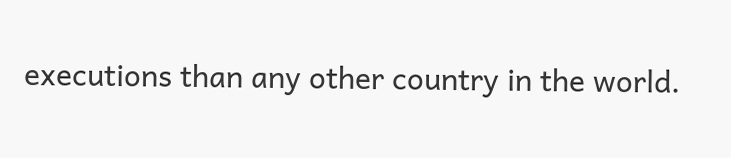executions than any other country in the world.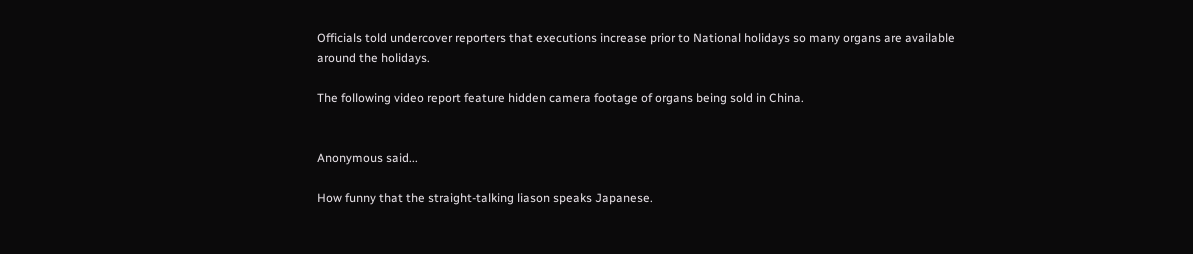Officials told undercover reporters that executions increase prior to National holidays so many organs are available around the holidays.

The following video report feature hidden camera footage of organs being sold in China.


Anonymous said...

How funny that the straight-talking liason speaks Japanese.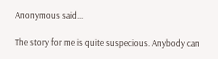Anonymous said...

The story for me is quite suspecious. Anybody can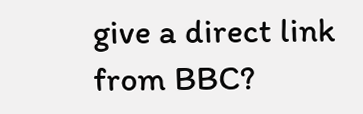give a direct link from BBC?